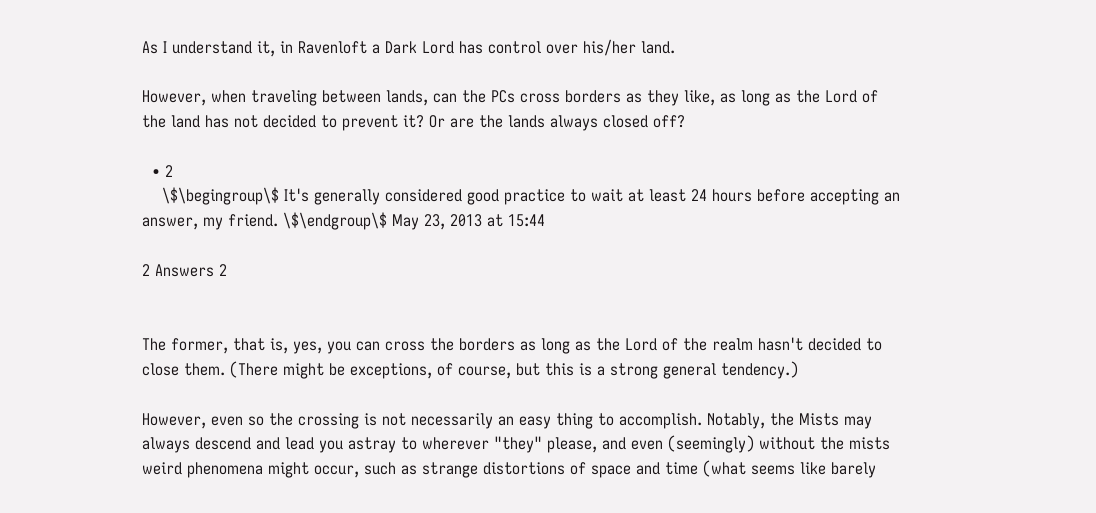As I understand it, in Ravenloft a Dark Lord has control over his/her land.

However, when traveling between lands, can the PCs cross borders as they like, as long as the Lord of the land has not decided to prevent it? Or are the lands always closed off?

  • 2
    \$\begingroup\$ It's generally considered good practice to wait at least 24 hours before accepting an answer, my friend. \$\endgroup\$ May 23, 2013 at 15:44

2 Answers 2


The former, that is, yes, you can cross the borders as long as the Lord of the realm hasn't decided to close them. (There might be exceptions, of course, but this is a strong general tendency.)

However, even so the crossing is not necessarily an easy thing to accomplish. Notably, the Mists may always descend and lead you astray to wherever "they" please, and even (seemingly) without the mists weird phenomena might occur, such as strange distortions of space and time (what seems like barely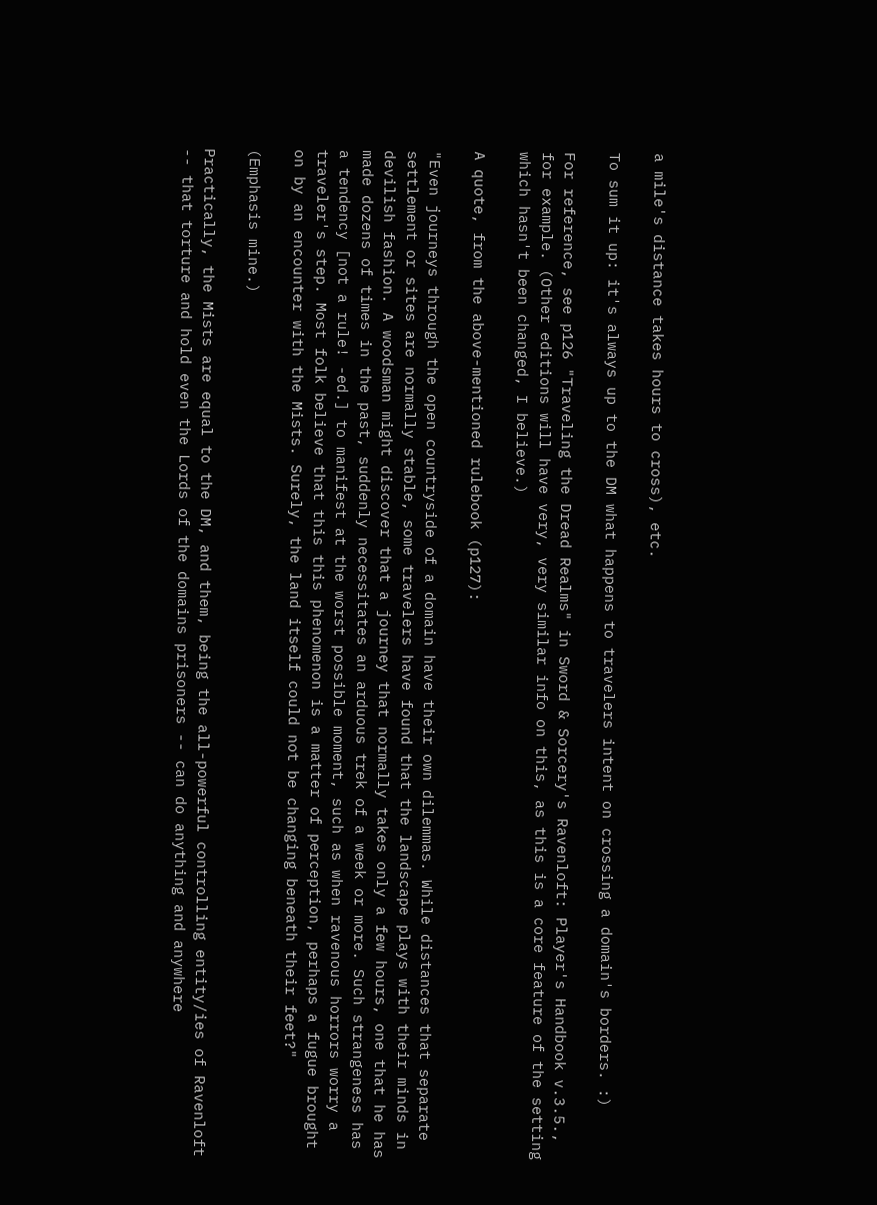a mile's distance takes hours to cross), etc.

To sum it up: it's always up to the DM what happens to travelers intent on crossing a domain's borders. :)

For reference, see p126 "Traveling the Dread Realms" in Sword & Sorcery's Ravenloft: Player's Handbook v.3.5., for example. (Other editions will have very, very similar info on this, as this is a core feature of the setting which hasn't been changed, I believe.)

A quote, from the above-mentioned rulebook (p127):

"Even journeys through the open countryside of a domain have their own dilemmas. While distances that separate settlement or sites are normally stable, some travelers have found that the landscape plays with their minds in devilish fashion. A woodsman might discover that a journey that normally takes only a few hours, one that he has made dozens of times in the past, suddenly necessitates an arduous trek of a week or more. Such strangeness has a tendency [not a rule! -ed.] to manifest at the worst possible moment, such as when ravenous horrors worry a traveler's step. Most folk believe that this this phenomenon is a matter of perception, perhaps a fugue brought on by an encounter with the Mists. Surely, the land itself could not be changing beneath their feet?"

(Emphasis mine.)

Practically, the Mists are equal to the DM, and them, being the all-powerful controlling entity/ies of Ravenloft -- that torture and hold even the Lords of the domains prisoners -- can do anything and anywhere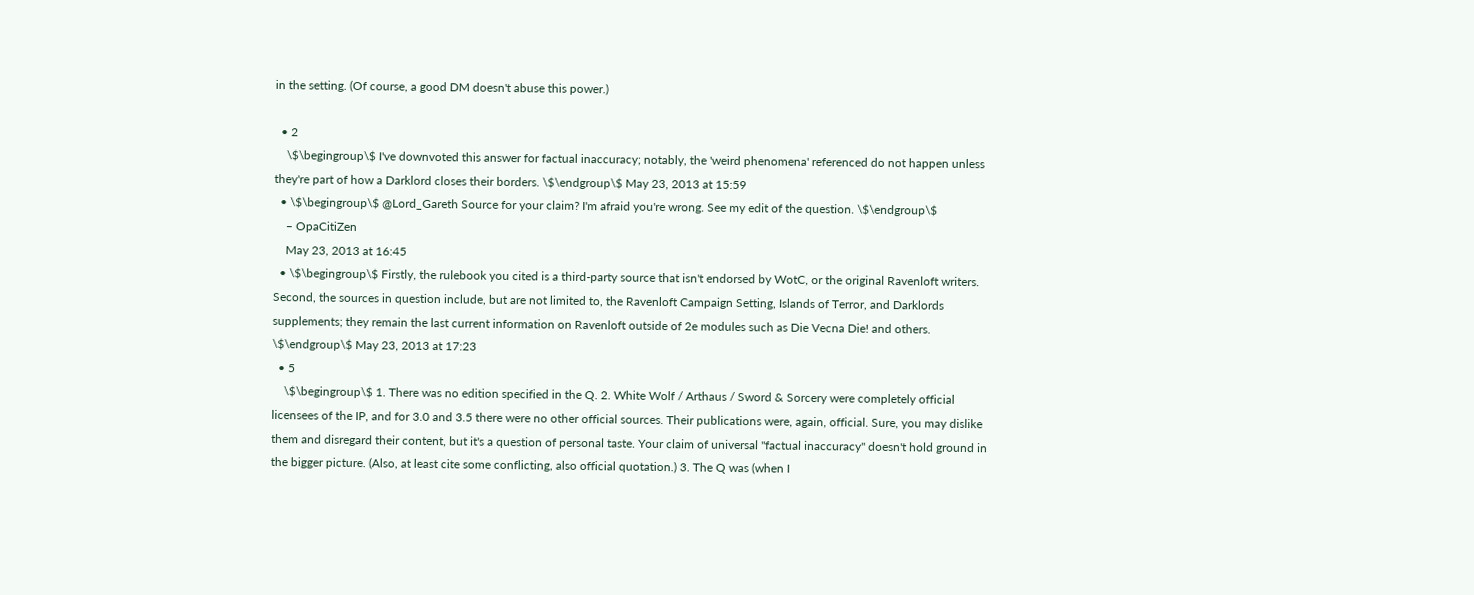in the setting. (Of course, a good DM doesn't abuse this power.)

  • 2
    \$\begingroup\$ I've downvoted this answer for factual inaccuracy; notably, the 'weird phenomena' referenced do not happen unless they're part of how a Darklord closes their borders. \$\endgroup\$ May 23, 2013 at 15:59
  • \$\begingroup\$ @Lord_Gareth Source for your claim? I'm afraid you're wrong. See my edit of the question. \$\endgroup\$
    – OpaCitiZen
    May 23, 2013 at 16:45
  • \$\begingroup\$ Firstly, the rulebook you cited is a third-party source that isn't endorsed by WotC, or the original Ravenloft writers. Second, the sources in question include, but are not limited to, the Ravenloft Campaign Setting, Islands of Terror, and Darklords supplements; they remain the last current information on Ravenloft outside of 2e modules such as Die Vecna Die! and others. \$\endgroup\$ May 23, 2013 at 17:23
  • 5
    \$\begingroup\$ 1. There was no edition specified in the Q. 2. White Wolf / Arthaus / Sword & Sorcery were completely official licensees of the IP, and for 3.0 and 3.5 there were no other official sources. Their publications were, again, official. Sure, you may dislike them and disregard their content, but it's a question of personal taste. Your claim of universal "factual inaccuracy" doesn't hold ground in the bigger picture. (Also, at least cite some conflicting, also official quotation.) 3. The Q was (when I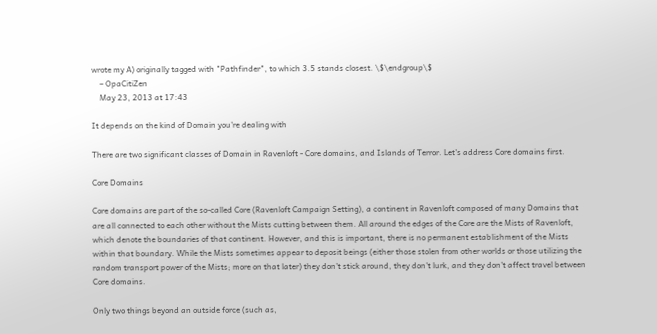wrote my A) originally tagged with "Pathfinder", to which 3.5 stands closest. \$\endgroup\$
    – OpaCitiZen
    May 23, 2013 at 17:43

It depends on the kind of Domain you're dealing with

There are two significant classes of Domain in Ravenloft - Core domains, and Islands of Terror. Let's address Core domains first.

Core Domains

Core domains are part of the so-called Core (Ravenloft Campaign Setting), a continent in Ravenloft composed of many Domains that are all connected to each other without the Mists cutting between them. All around the edges of the Core are the Mists of Ravenloft, which denote the boundaries of that continent. However, and this is important, there is no permanent establishment of the Mists within that boundary. While the Mists sometimes appear to deposit beings (either those stolen from other worlds or those utilizing the random transport power of the Mists; more on that later) they don't stick around, they don't lurk, and they don't affect travel between Core domains.

Only two things beyond an outside force (such as,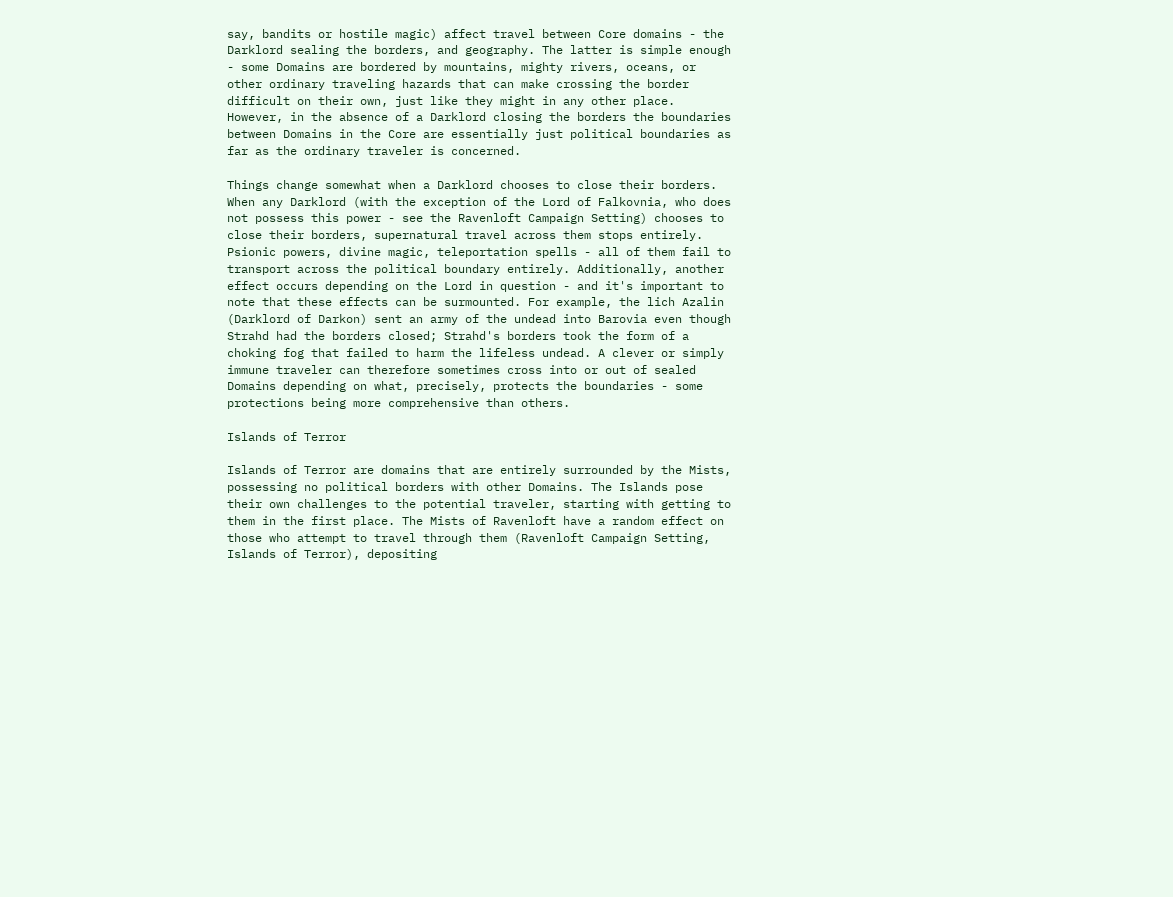say, bandits or hostile magic) affect travel between Core domains - the Darklord sealing the borders, and geography. The latter is simple enough - some Domains are bordered by mountains, mighty rivers, oceans, or other ordinary traveling hazards that can make crossing the border difficult on their own, just like they might in any other place. However, in the absence of a Darklord closing the borders the boundaries between Domains in the Core are essentially just political boundaries as far as the ordinary traveler is concerned.

Things change somewhat when a Darklord chooses to close their borders. When any Darklord (with the exception of the Lord of Falkovnia, who does not possess this power - see the Ravenloft Campaign Setting) chooses to close their borders, supernatural travel across them stops entirely. Psionic powers, divine magic, teleportation spells - all of them fail to transport across the political boundary entirely. Additionally, another effect occurs depending on the Lord in question - and it's important to note that these effects can be surmounted. For example, the lich Azalin (Darklord of Darkon) sent an army of the undead into Barovia even though Strahd had the borders closed; Strahd's borders took the form of a choking fog that failed to harm the lifeless undead. A clever or simply immune traveler can therefore sometimes cross into or out of sealed Domains depending on what, precisely, protects the boundaries - some protections being more comprehensive than others.

Islands of Terror

Islands of Terror are domains that are entirely surrounded by the Mists, possessing no political borders with other Domains. The Islands pose their own challenges to the potential traveler, starting with getting to them in the first place. The Mists of Ravenloft have a random effect on those who attempt to travel through them (Ravenloft Campaign Setting, Islands of Terror), depositing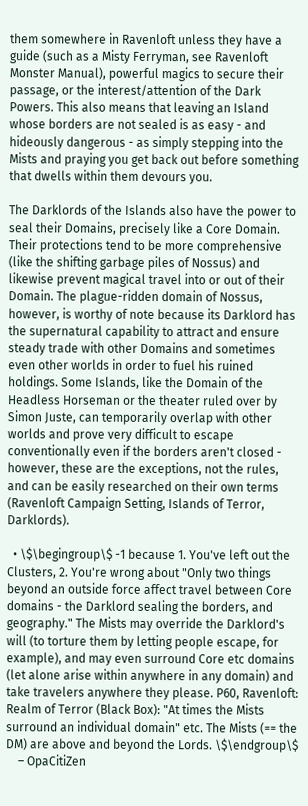them somewhere in Ravenloft unless they have a guide (such as a Misty Ferryman, see Ravenloft Monster Manual), powerful magics to secure their passage, or the interest/attention of the Dark Powers. This also means that leaving an Island whose borders are not sealed is as easy - and hideously dangerous - as simply stepping into the Mists and praying you get back out before something that dwells within them devours you.

The Darklords of the Islands also have the power to seal their Domains, precisely like a Core Domain. Their protections tend to be more comprehensive (like the shifting garbage piles of Nossus) and likewise prevent magical travel into or out of their Domain. The plague-ridden domain of Nossus, however, is worthy of note because its Darklord has the supernatural capability to attract and ensure steady trade with other Domains and sometimes even other worlds in order to fuel his ruined holdings. Some Islands, like the Domain of the Headless Horseman or the theater ruled over by Simon Juste, can temporarily overlap with other worlds and prove very difficult to escape conventionally even if the borders aren't closed - however, these are the exceptions, not the rules, and can be easily researched on their own terms (Ravenloft Campaign Setting, Islands of Terror, Darklords).

  • \$\begingroup\$ -1 because 1. You've left out the Clusters, 2. You're wrong about "Only two things beyond an outside force affect travel between Core domains - the Darklord sealing the borders, and geography." The Mists may override the Darklord's will (to torture them by letting people escape, for example), and may even surround Core etc domains (let alone arise within anywhere in any domain) and take travelers anywhere they please. P60, Ravenloft: Realm of Terror (Black Box): "At times the Mists surround an individual domain" etc. The Mists (== the DM) are above and beyond the Lords. \$\endgroup\$
    – OpaCitiZen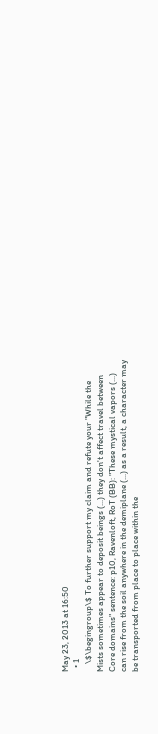May 23, 2013 at 16:50
  • 1
    \$\begingroup\$ To further support my claim and refute your "While the Mists sometimes appear to deposit beings (...) they don't affect travel between Core domains" sentence: p10, Ravenloft, RoT (BB): "These mystical vapors (...) can rise from the soil anywhere in the demiplane (...) as a result, a character may be transported from place to place within the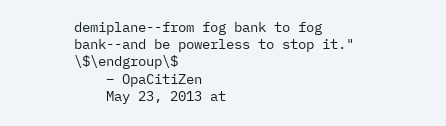demiplane--from fog bank to fog bank--and be powerless to stop it." \$\endgroup\$
    – OpaCitiZen
    May 23, 2013 at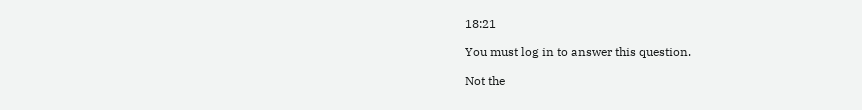18:21

You must log in to answer this question.

Not the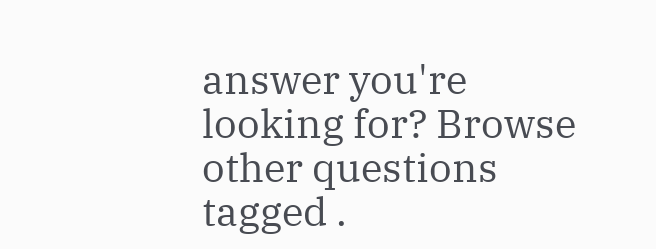answer you're looking for? Browse other questions tagged .